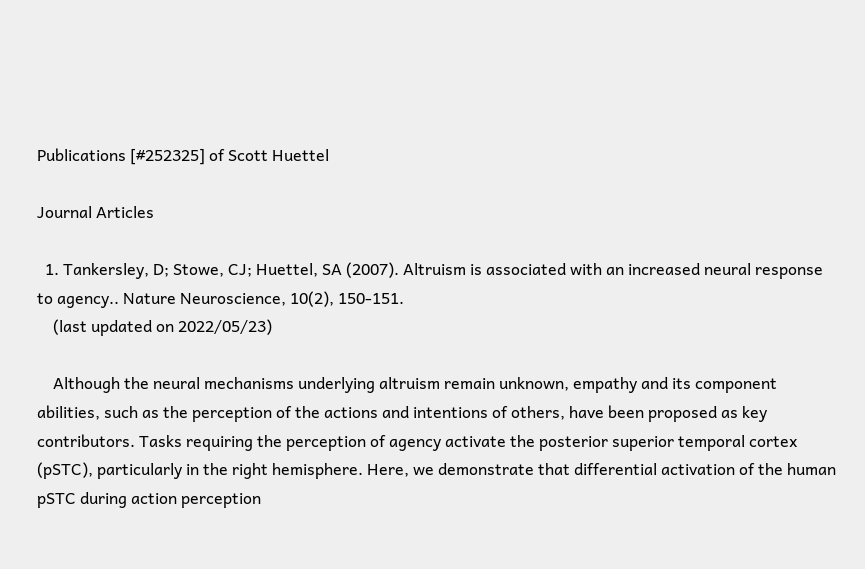Publications [#252325] of Scott Huettel

Journal Articles

  1. Tankersley, D; Stowe, CJ; Huettel, SA (2007). Altruism is associated with an increased neural response to agency.. Nature Neuroscience, 10(2), 150-151.
    (last updated on 2022/05/23)

    Although the neural mechanisms underlying altruism remain unknown, empathy and its component abilities, such as the perception of the actions and intentions of others, have been proposed as key contributors. Tasks requiring the perception of agency activate the posterior superior temporal cortex (pSTC), particularly in the right hemisphere. Here, we demonstrate that differential activation of the human pSTC during action perception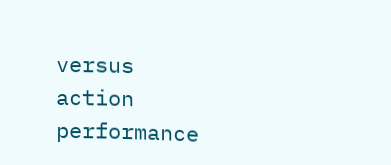versus action performance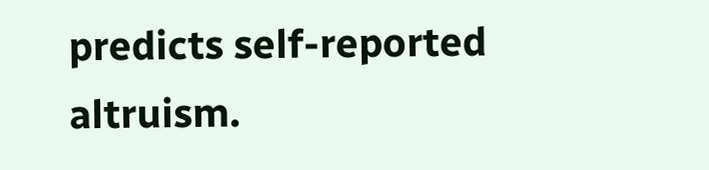predicts self-reported altruism.